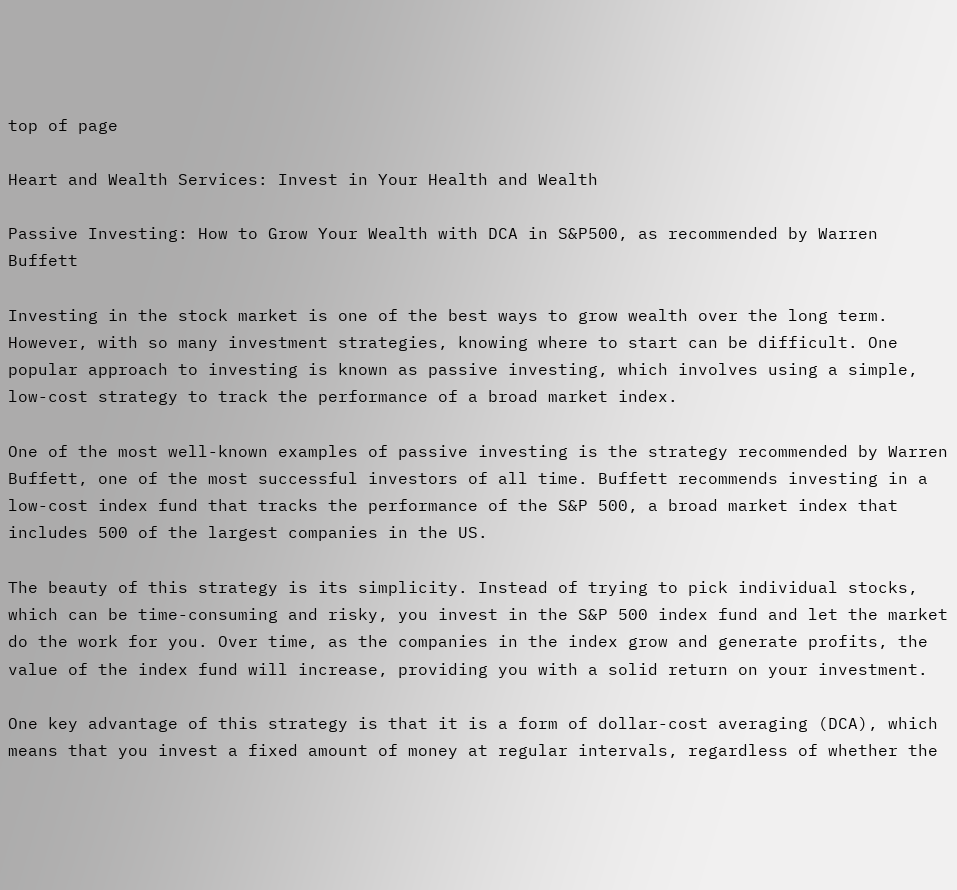top of page

Heart and Wealth Services: Invest in Your Health and Wealth

Passive Investing: How to Grow Your Wealth with DCA in S&P500, as recommended by Warren Buffett

Investing in the stock market is one of the best ways to grow wealth over the long term. However, with so many investment strategies, knowing where to start can be difficult. One popular approach to investing is known as passive investing, which involves using a simple, low-cost strategy to track the performance of a broad market index.

One of the most well-known examples of passive investing is the strategy recommended by Warren Buffett, one of the most successful investors of all time. Buffett recommends investing in a low-cost index fund that tracks the performance of the S&P 500, a broad market index that includes 500 of the largest companies in the US.

The beauty of this strategy is its simplicity. Instead of trying to pick individual stocks, which can be time-consuming and risky, you invest in the S&P 500 index fund and let the market do the work for you. Over time, as the companies in the index grow and generate profits, the value of the index fund will increase, providing you with a solid return on your investment.

One key advantage of this strategy is that it is a form of dollar-cost averaging (DCA), which means that you invest a fixed amount of money at regular intervals, regardless of whether the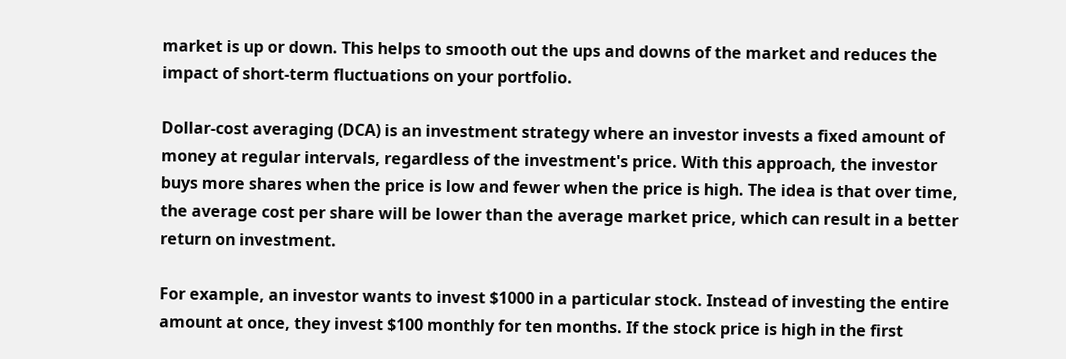market is up or down. This helps to smooth out the ups and downs of the market and reduces the impact of short-term fluctuations on your portfolio.

Dollar-cost averaging (DCA) is an investment strategy where an investor invests a fixed amount of money at regular intervals, regardless of the investment's price. With this approach, the investor buys more shares when the price is low and fewer when the price is high. The idea is that over time, the average cost per share will be lower than the average market price, which can result in a better return on investment.

For example, an investor wants to invest $1000 in a particular stock. Instead of investing the entire amount at once, they invest $100 monthly for ten months. If the stock price is high in the first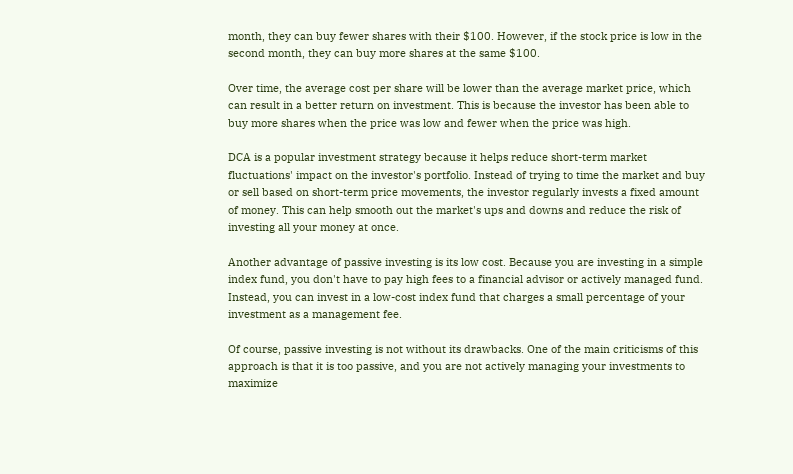month, they can buy fewer shares with their $100. However, if the stock price is low in the second month, they can buy more shares at the same $100.

Over time, the average cost per share will be lower than the average market price, which can result in a better return on investment. This is because the investor has been able to buy more shares when the price was low and fewer when the price was high.

DCA is a popular investment strategy because it helps reduce short-term market fluctuations' impact on the investor's portfolio. Instead of trying to time the market and buy or sell based on short-term price movements, the investor regularly invests a fixed amount of money. This can help smooth out the market's ups and downs and reduce the risk of investing all your money at once.

Another advantage of passive investing is its low cost. Because you are investing in a simple index fund, you don't have to pay high fees to a financial advisor or actively managed fund. Instead, you can invest in a low-cost index fund that charges a small percentage of your investment as a management fee.

Of course, passive investing is not without its drawbacks. One of the main criticisms of this approach is that it is too passive, and you are not actively managing your investments to maximize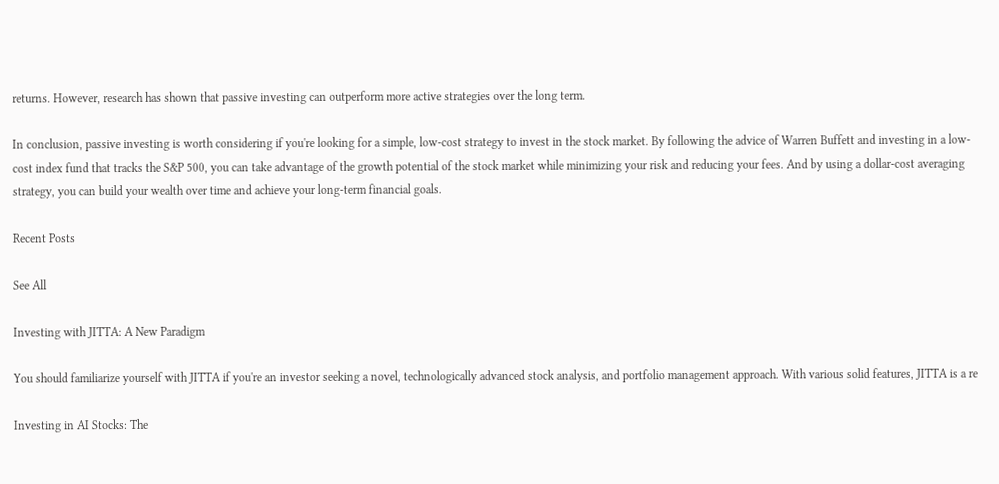returns. However, research has shown that passive investing can outperform more active strategies over the long term.

In conclusion, passive investing is worth considering if you're looking for a simple, low-cost strategy to invest in the stock market. By following the advice of Warren Buffett and investing in a low-cost index fund that tracks the S&P 500, you can take advantage of the growth potential of the stock market while minimizing your risk and reducing your fees. And by using a dollar-cost averaging strategy, you can build your wealth over time and achieve your long-term financial goals.

Recent Posts

See All

Investing with JITTA: A New Paradigm

You should familiarize yourself with JITTA if you're an investor seeking a novel, technologically advanced stock analysis, and portfolio management approach. With various solid features, JITTA is a re

Investing in AI Stocks: The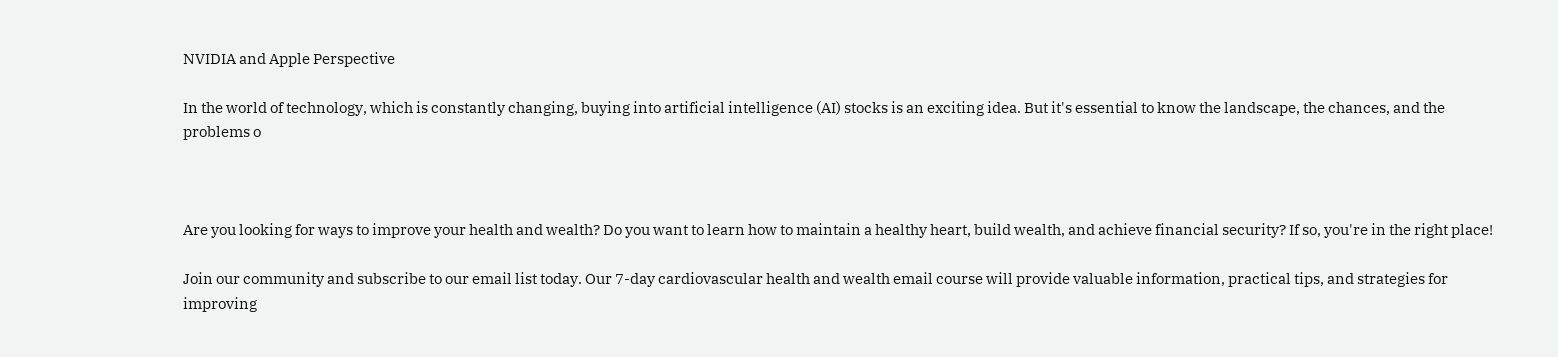NVIDIA and Apple Perspective

In the world of technology, which is constantly changing, buying into artificial intelligence (AI) stocks is an exciting idea. But it's essential to know the landscape, the chances, and the problems o



Are you looking for ways to improve your health and wealth? Do you want to learn how to maintain a healthy heart, build wealth, and achieve financial security? If so, you're in the right place!

Join our community and subscribe to our email list today. Our 7-day cardiovascular health and wealth email course will provide valuable information, practical tips, and strategies for improving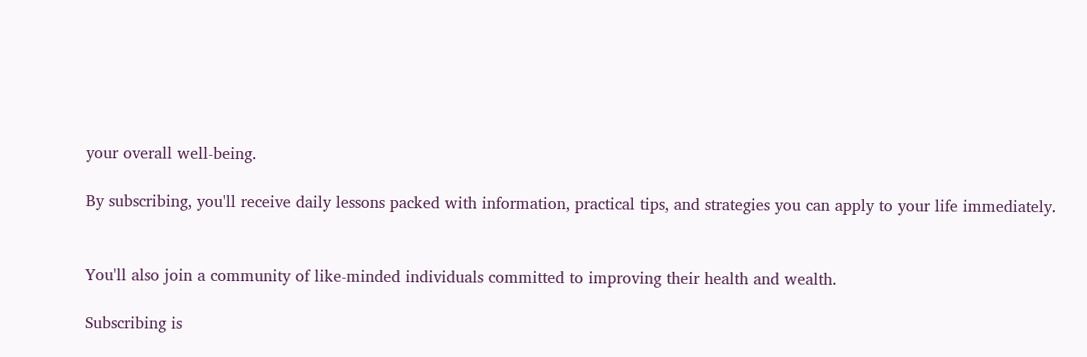your overall well-being.

By subscribing, you'll receive daily lessons packed with information, practical tips, and strategies you can apply to your life immediately.


You'll also join a community of like-minded individuals committed to improving their health and wealth.

Subscribing is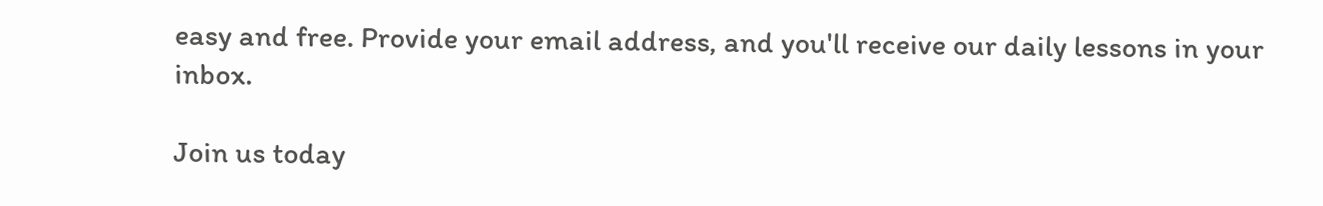easy and free. Provide your email address, and you'll receive our daily lessons in your inbox.

Join us today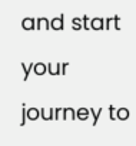and start your journey to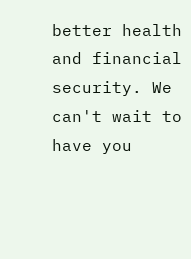better health and financial security. We can't wait to have you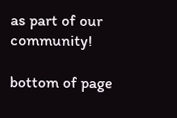as part of our community!

bottom of page